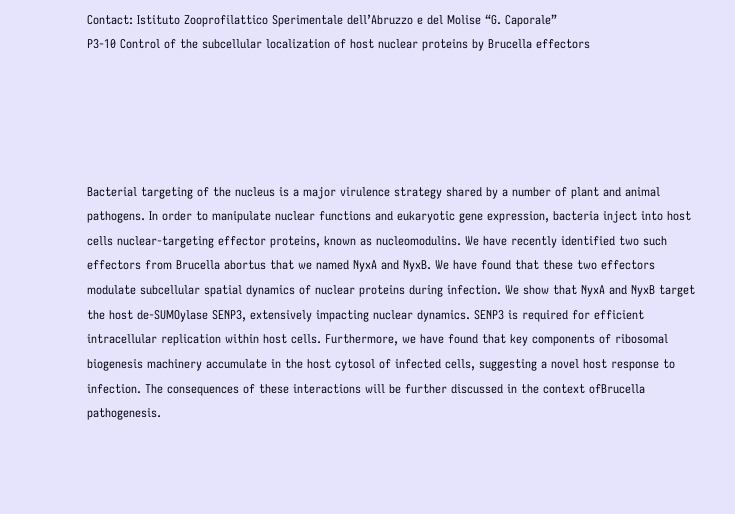Contact: Istituto Zooprofilattico Sperimentale dell’Abruzzo e del Molise “G. Caporale”
P3-10 Control of the subcellular localization of host nuclear proteins by Brucella effectors





Bacterial targeting of the nucleus is a major virulence strategy shared by a number of plant and animal pathogens. In order to manipulate nuclear functions and eukaryotic gene expression, bacteria inject into host cells nuclear-targeting effector proteins, known as nucleomodulins. We have recently identified two such effectors from Brucella abortus that we named NyxA and NyxB. We have found that these two effectors modulate subcellular spatial dynamics of nuclear proteins during infection. We show that NyxA and NyxB target the host de-SUMOylase SENP3, extensively impacting nuclear dynamics. SENP3 is required for efficient intracellular replication within host cells. Furthermore, we have found that key components of ribosomal biogenesis machinery accumulate in the host cytosol of infected cells, suggesting a novel host response to infection. The consequences of these interactions will be further discussed in the context ofBrucella pathogenesis.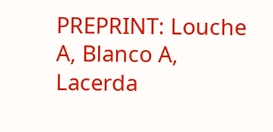PREPRINT: Louche A, Blanco A, Lacerda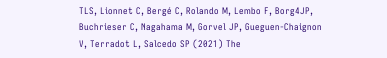TLS, Lionnet C, Bergé C, Rolando M, Lembo F, Borg4JP, Buchrieser C, Nagahama M, Gorvel JP, Gueguen-Chaignon V, Terradot L, Salcedo SP (2021) The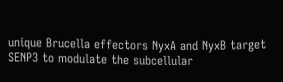unique Brucella effectors NyxA and NyxB target SENP3 to modulate the subcellular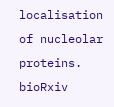localisation of nucleolar proteins. bioRxiv